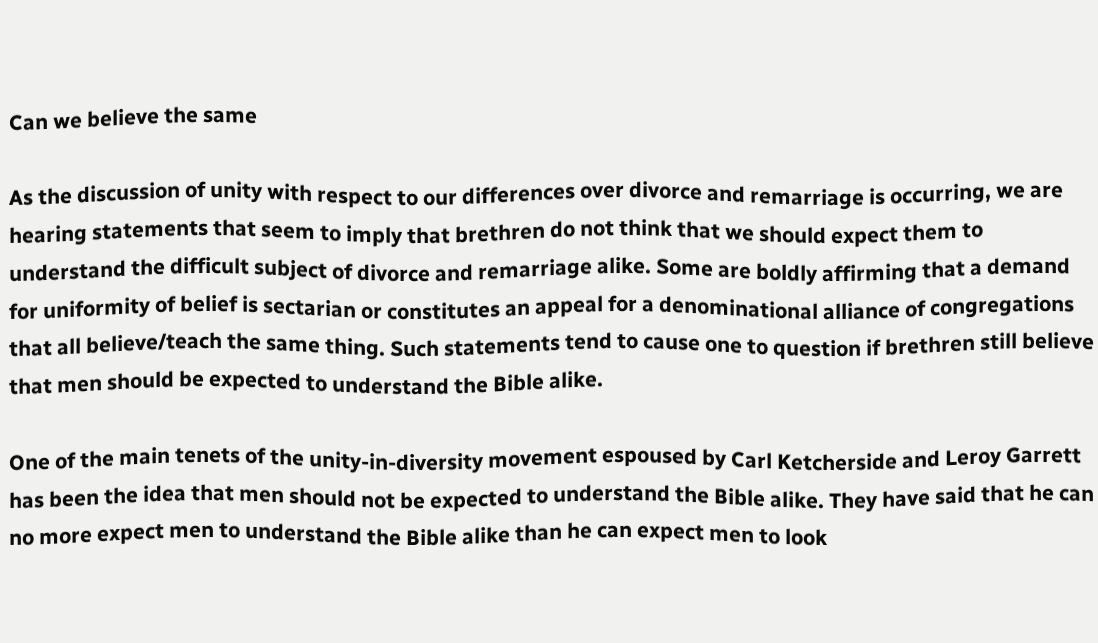Can we believe the same

As the discussion of unity with respect to our differences over divorce and remarriage is occurring, we are hearing statements that seem to imply that brethren do not think that we should expect them to understand the difficult subject of divorce and remarriage alike. Some are boldly affirming that a demand for uniformity of belief is sectarian or constitutes an appeal for a denominational alliance of congregations that all believe/teach the same thing. Such statements tend to cause one to question if brethren still believe that men should be expected to understand the Bible alike.

One of the main tenets of the unity-in-diversity movement espoused by Carl Ketcherside and Leroy Garrett has been the idea that men should not be expected to understand the Bible alike. They have said that he can no more expect men to understand the Bible alike than he can expect men to look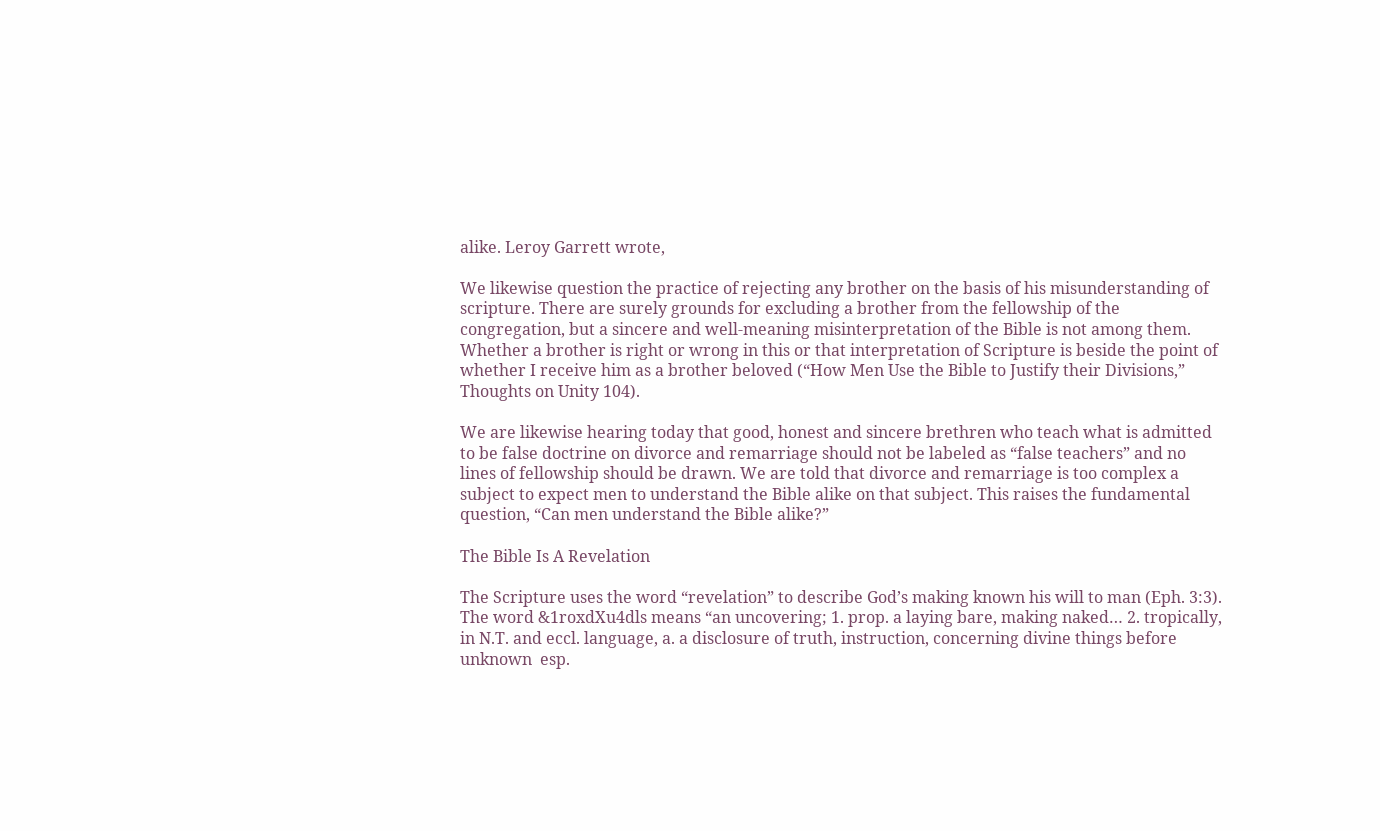alike. Leroy Garrett wrote,

We likewise question the practice of rejecting any brother on the basis of his misunderstanding of scripture. There are surely grounds for excluding a brother from the fellowship of the congregation, but a sincere and well-meaning misinterpretation of the Bible is not among them. Whether a brother is right or wrong in this or that interpretation of Scripture is beside the point of whether I receive him as a brother beloved (“How Men Use the Bible to Justify their Divisions,” Thoughts on Unity 104).

We are likewise hearing today that good, honest and sincere brethren who teach what is admitted to be false doctrine on divorce and remarriage should not be labeled as “false teachers” and no lines of fellowship should be drawn. We are told that divorce and remarriage is too complex a subject to expect men to understand the Bible alike on that subject. This raises the fundamental question, “Can men understand the Bible alike?”

The Bible Is A Revelation

The Scripture uses the word “revelation” to describe God’s making known his will to man (Eph. 3:3). The word &1roxdXu4dls means “an uncovering; 1. prop. a laying bare, making naked… 2. tropically, in N.T. and eccl. language, a. a disclosure of truth, instruction, concerning divine things before unknown  esp.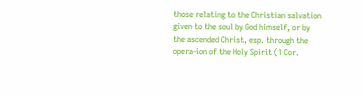those relating to the Christian salvation  given to the soul by God himself, or by the ascended Christ, esp. through the opera-ion of the Holy Spirit (1 Cor.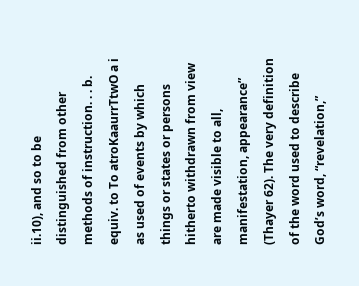ii.10), and so to be distinguished from other methods of instruction. . . b. equiv. to To atroKaaurrTtwO a i as used of events by which things or states or persons hitherto withdrawn from view are made visible to all, manifestation, appearance” (Thayer 62). The very definition of the word used to describe God’s word, “revelation,”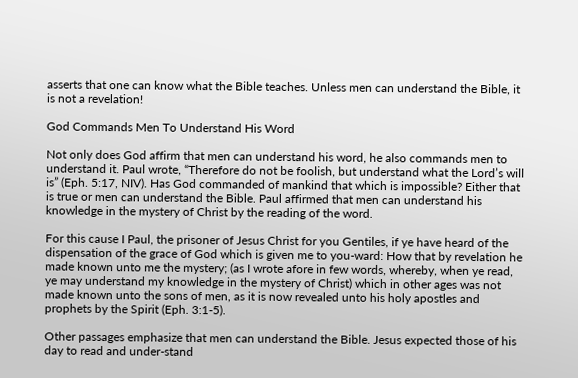asserts that one can know what the Bible teaches. Unless men can understand the Bible, it is not a revelation!

God Commands Men To Understand His Word

Not only does God affirm that men can understand his word, he also commands men to understand it. Paul wrote, “Therefore do not be foolish, but understand what the Lord’s will is” (Eph. 5:17, NIV). Has God commanded of mankind that which is impossible? Either that is true or men can understand the Bible. Paul affirmed that men can understand his knowledge in the mystery of Christ by the reading of the word.

For this cause I Paul, the prisoner of Jesus Christ for you Gentiles, if ye have heard of the dispensation of the grace of God which is given me to you-ward: How that by revelation he made known unto me the mystery; (as I wrote afore in few words, whereby, when ye read, ye may understand my knowledge in the mystery of Christ) which in other ages was not made known unto the sons of men, as it is now revealed unto his holy apostles and prophets by the Spirit (Eph. 3:1-5).

Other passages emphasize that men can understand the Bible. Jesus expected those of his day to read and under-stand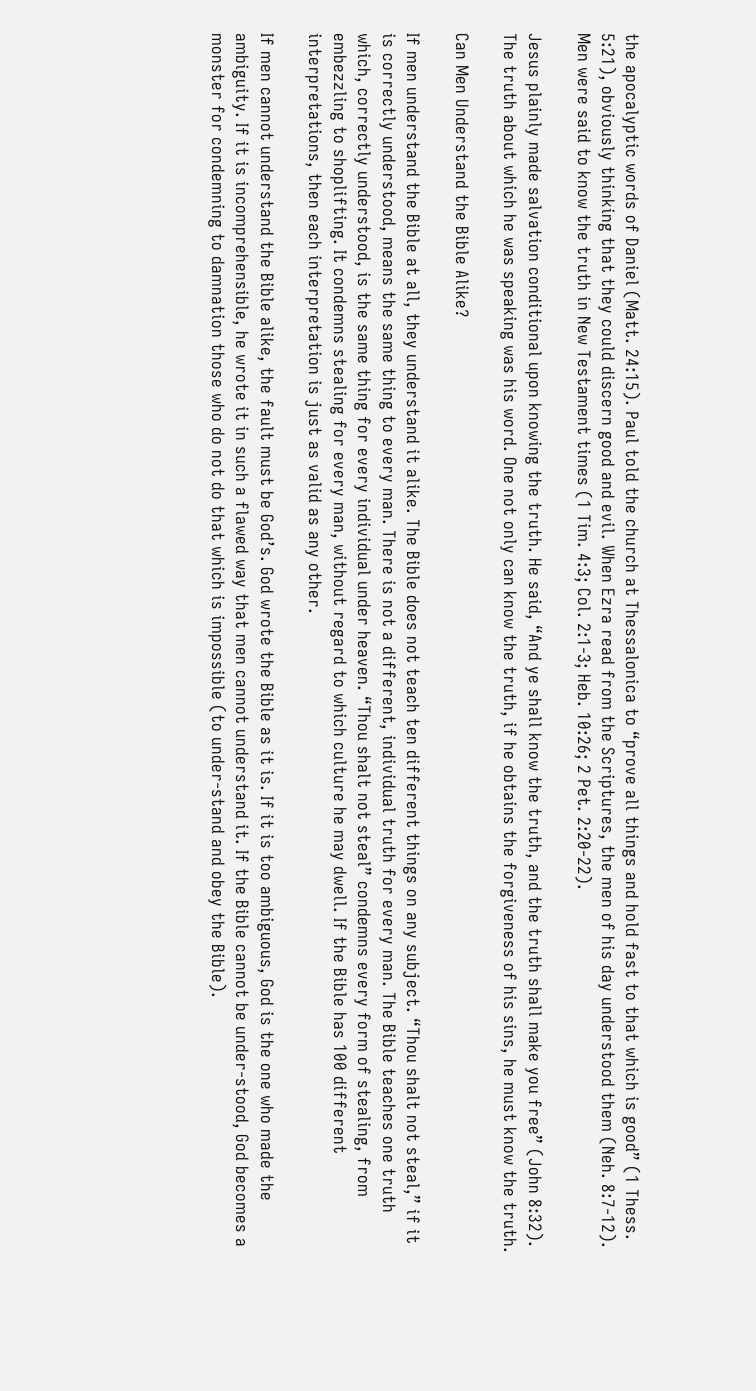the apocalyptic words of Daniel (Matt. 24:15). Paul told the church at Thessalonica to “prove all things and hold fast to that which is good” (1 Thess. 5:21), obviously thinking that they could discern good and evil. When Ezra read from the Scriptures, the men of his day understood them (Neh. 8:7-12). Men were said to know the truth in New Testament times (1 Tim. 4:3; Col. 2:1-3; Heb. 10:26; 2 Pet. 2:20-22).

Jesus plainly made salvation conditional upon knowing the truth. He said, “And ye shall know the truth, and the truth shall make you free” (John 8:32). The truth about which he was speaking was his word. One not only can know the truth, if he obtains the forgiveness of his sins, he must know the truth.

Can Men Understand the Bible Alike?

If men understand the Bible at all, they understand it alike. The Bible does not teach ten different things on any subject. “Thou shalt not steal,” if it is correctly understood, means the same thing to every man. There is not a different, individual truth for every man. The Bible teaches one truth which, correctly understood, is the same thing for every individual under heaven. “Thou shalt not steal” condemns every form of stealing, from embezzling to shoplifting. It condemns stealing for every man, without regard to which culture he may dwell. If the Bible has 100 different interpretations, then each interpretation is just as valid as any other.

If men cannot understand the Bible alike, the fault must be God’s. God wrote the Bible as it is. If it is too ambiguous, God is the one who made the ambiguity. If it is incomprehensible, he wrote it in such a flawed way that men cannot understand it. If the Bible cannot be under-stood, God becomes a monster for condemning to damnation those who do not do that which is impossible (to under-stand and obey the Bible).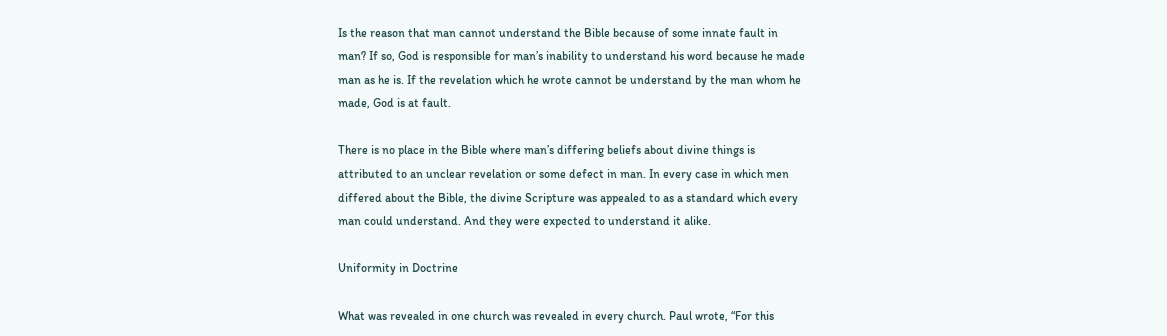Is the reason that man cannot understand the Bible because of some innate fault in man? If so, God is responsible for man’s inability to understand his word because he made man as he is. If the revelation which he wrote cannot be understand by the man whom he made, God is at fault.

There is no place in the Bible where man’s differing beliefs about divine things is attributed to an unclear revelation or some defect in man. In every case in which men differed about the Bible, the divine Scripture was appealed to as a standard which every man could understand. And they were expected to understand it alike.

Uniformity in Doctrine

What was revealed in one church was revealed in every church. Paul wrote, “For this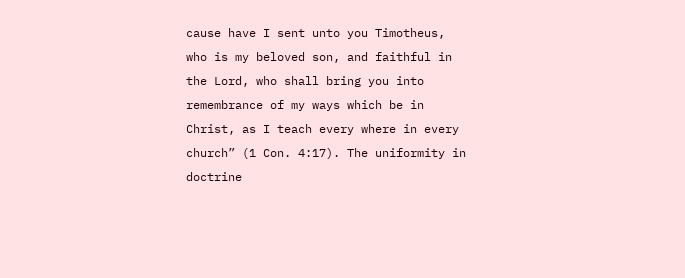cause have I sent unto you Timotheus, who is my beloved son, and faithful in the Lord, who shall bring you into remembrance of my ways which be in Christ, as I teach every where in every church” (1 Con. 4:17). The uniformity in doctrine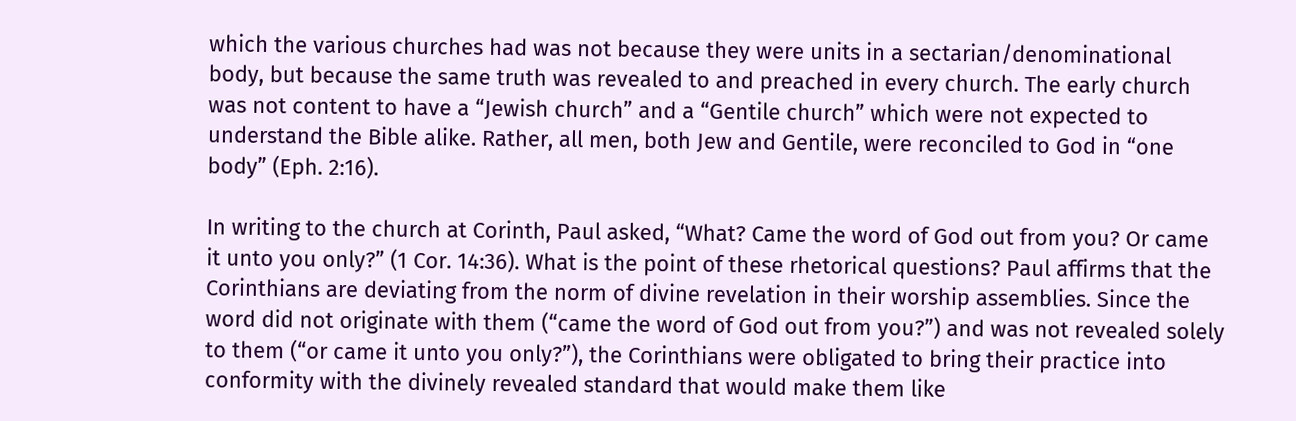which the various churches had was not because they were units in a sectarian/denominational body, but because the same truth was revealed to and preached in every church. The early church was not content to have a “Jewish church” and a “Gentile church” which were not expected to understand the Bible alike. Rather, all men, both Jew and Gentile, were reconciled to God in “one body” (Eph. 2:16).

In writing to the church at Corinth, Paul asked, “What? Came the word of God out from you? Or came it unto you only?” (1 Cor. 14:36). What is the point of these rhetorical questions? Paul affirms that the Corinthians are deviating from the norm of divine revelation in their worship assemblies. Since the word did not originate with them (“came the word of God out from you?”) and was not revealed solely to them (“or came it unto you only?”), the Corinthians were obligated to bring their practice into conformity with the divinely revealed standard that would make them like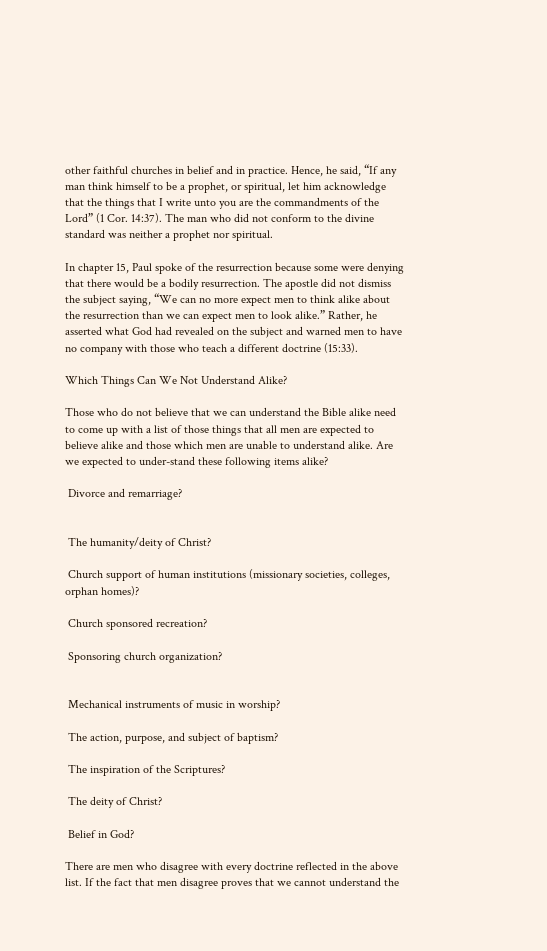other faithful churches in belief and in practice. Hence, he said, “If any man think himself to be a prophet, or spiritual, let him acknowledge that the things that I write unto you are the commandments of the Lord” (1 Cor. 14:37). The man who did not conform to the divine standard was neither a prophet nor spiritual.

In chapter 15, Paul spoke of the resurrection because some were denying that there would be a bodily resurrection. The apostle did not dismiss the subject saying, “We can no more expect men to think alike about the resurrection than we can expect men to look alike.” Rather, he asserted what God had revealed on the subject and warned men to have no company with those who teach a different doctrine (15:33).

Which Things Can We Not Understand Alike?

Those who do not believe that we can understand the Bible alike need to come up with a list of those things that all men are expected to believe alike and those which men are unable to understand alike. Are we expected to under-stand these following items alike?

 Divorce and remarriage?


 The humanity/deity of Christ?

 Church support of human institutions (missionary societies, colleges, orphan homes)?

 Church sponsored recreation?

 Sponsoring church organization?


 Mechanical instruments of music in worship?

 The action, purpose, and subject of baptism?

 The inspiration of the Scriptures?

 The deity of Christ?

 Belief in God?

There are men who disagree with every doctrine reflected in the above list. If the fact that men disagree proves that we cannot understand the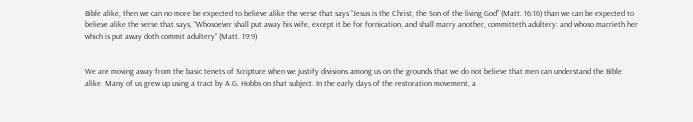Bible alike, then we can no more be expected to believe alike the verse that says “Jesus is the Christ, the Son of the living God” (Matt. 16:16) than we can be expected to believe alike the verse that says, “Whosoever shall put away his wife, except it be for fornication, and shall marry another, committeth adultery: and whoso marrieth her which is put away doth commit adultery” (Matt. 19:9)


We are moving away from the basic tenets of Scripture when we justify divisions among us on the grounds that we do not believe that men can understand the Bible alike. Many of us grew up using a tract by A.G. Hobbs on that subject. In the early days of the restoration movement, a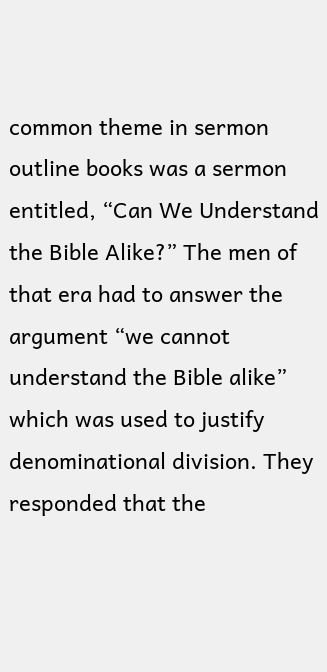common theme in sermon outline books was a sermon entitled, “Can We Understand the Bible Alike?” The men of that era had to answer the argument “we cannot understand the Bible alike” which was used to justify denominational division. They responded that the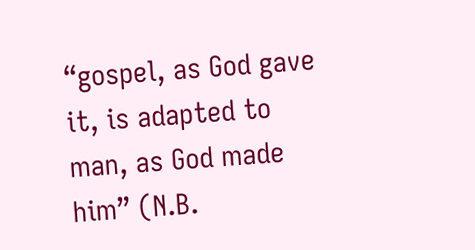“gospel, as God gave it, is adapted to man, as God made him” (N.B.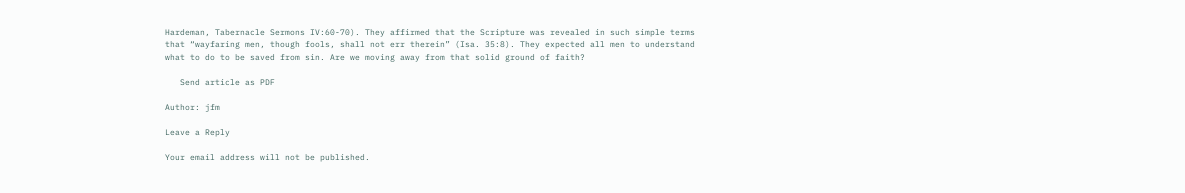Hardeman, Tabernacle Sermons IV:60-70). They affirmed that the Scripture was revealed in such simple terms that “wayfaring men, though fools, shall not err therein” (Isa. 35:8). They expected all men to understand what to do to be saved from sin. Are we moving away from that solid ground of faith?

   Send article as PDF

Author: jfm

Leave a Reply

Your email address will not be published.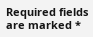Required fields are marked *